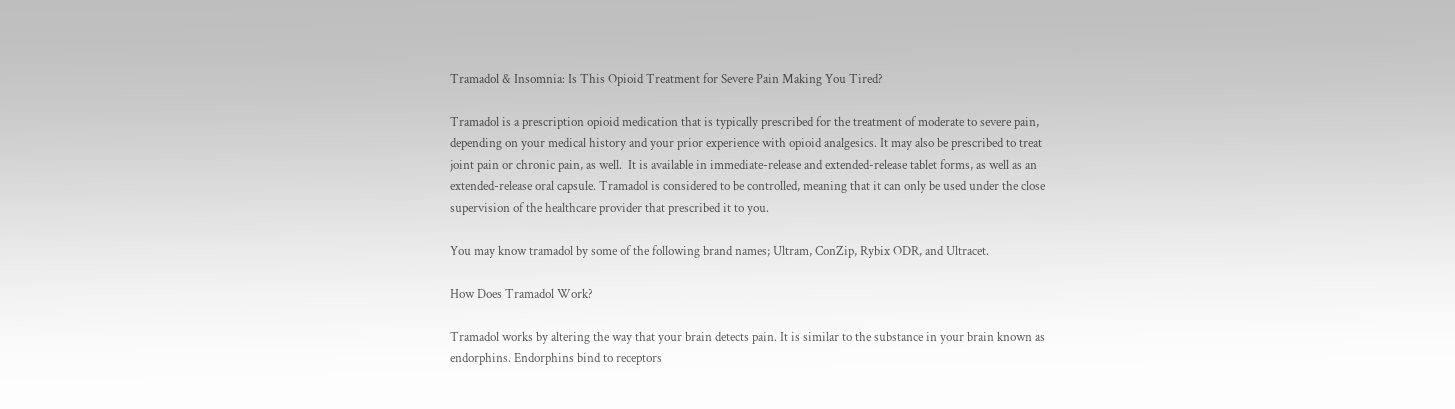Tramadol & Insomnia: Is This Opioid Treatment for Severe Pain Making You Tired?

Tramadol is a prescription opioid medication that is typically prescribed for the treatment of moderate to severe pain, depending on your medical history and your prior experience with opioid analgesics. It may also be prescribed to treat joint pain or chronic pain, as well.  It is available in immediate-release and extended-release tablet forms, as well as an extended-release oral capsule. Tramadol is considered to be controlled, meaning that it can only be used under the close supervision of the healthcare provider that prescribed it to you.

You may know tramadol by some of the following brand names; Ultram, ConZip, Rybix ODR, and Ultracet.

How Does Tramadol Work?

Tramadol works by altering the way that your brain detects pain. It is similar to the substance in your brain known as endorphins. Endorphins bind to receptors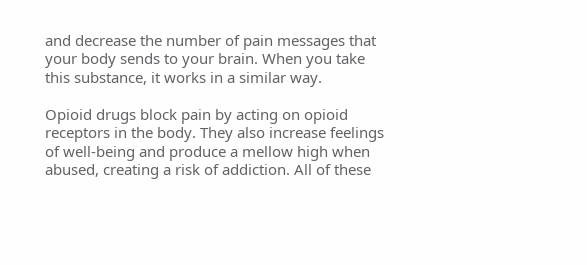and decrease the number of pain messages that your body sends to your brain. When you take this substance, it works in a similar way.

Opioid drugs block pain by acting on opioid receptors in the body. They also increase feelings of well-being and produce a mellow high when abused, creating a risk of addiction. All of these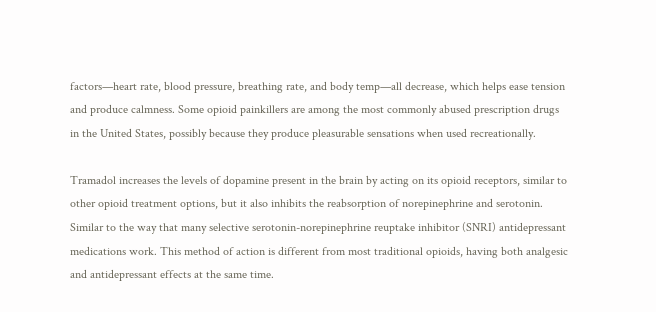factors—heart rate, blood pressure, breathing rate, and body temp—all decrease, which helps ease tension and produce calmness. Some opioid painkillers are among the most commonly abused prescription drugs in the United States, possibly because they produce pleasurable sensations when used recreationally.

Tramadol increases the levels of dopamine present in the brain by acting on its opioid receptors, similar to other opioid treatment options, but it also inhibits the reabsorption of norepinephrine and serotonin. Similar to the way that many selective serotonin-norepinephrine reuptake inhibitor (SNRI) antidepressant medications work. This method of action is different from most traditional opioids, having both analgesic and antidepressant effects at the same time.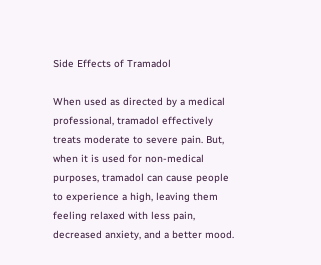Side Effects of Tramadol

When used as directed by a medical professional, tramadol effectively treats moderate to severe pain. But, when it is used for non-medical purposes, tramadol can cause people to experience a high, leaving them feeling relaxed with less pain, decreased anxiety, and a better mood.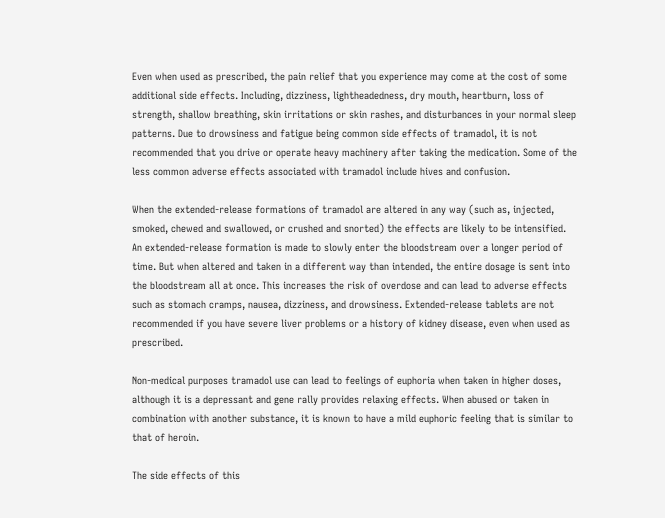Even when used as prescribed, the pain relief that you experience may come at the cost of some additional side effects. Including, dizziness, lightheadedness, dry mouth, heartburn, loss of strength, shallow breathing, skin irritations or skin rashes, and disturbances in your normal sleep patterns. Due to drowsiness and fatigue being common side effects of tramadol, it is not recommended that you drive or operate heavy machinery after taking the medication. Some of the less common adverse effects associated with tramadol include hives and confusion.

When the extended-release formations of tramadol are altered in any way (such as, injected, smoked, chewed and swallowed, or crushed and snorted) the effects are likely to be intensified. An extended-release formation is made to slowly enter the bloodstream over a longer period of time. But when altered and taken in a different way than intended, the entire dosage is sent into the bloodstream all at once. This increases the risk of overdose and can lead to adverse effects such as stomach cramps, nausea, dizziness, and drowsiness. Extended-release tablets are not recommended if you have severe liver problems or a history of kidney disease, even when used as prescribed.

Non-medical purposes tramadol use can lead to feelings of euphoria when taken in higher doses, although it is a depressant and gene rally provides relaxing effects. When abused or taken in combination with another substance, it is known to have a mild euphoric feeling that is similar to that of heroin.

The side effects of this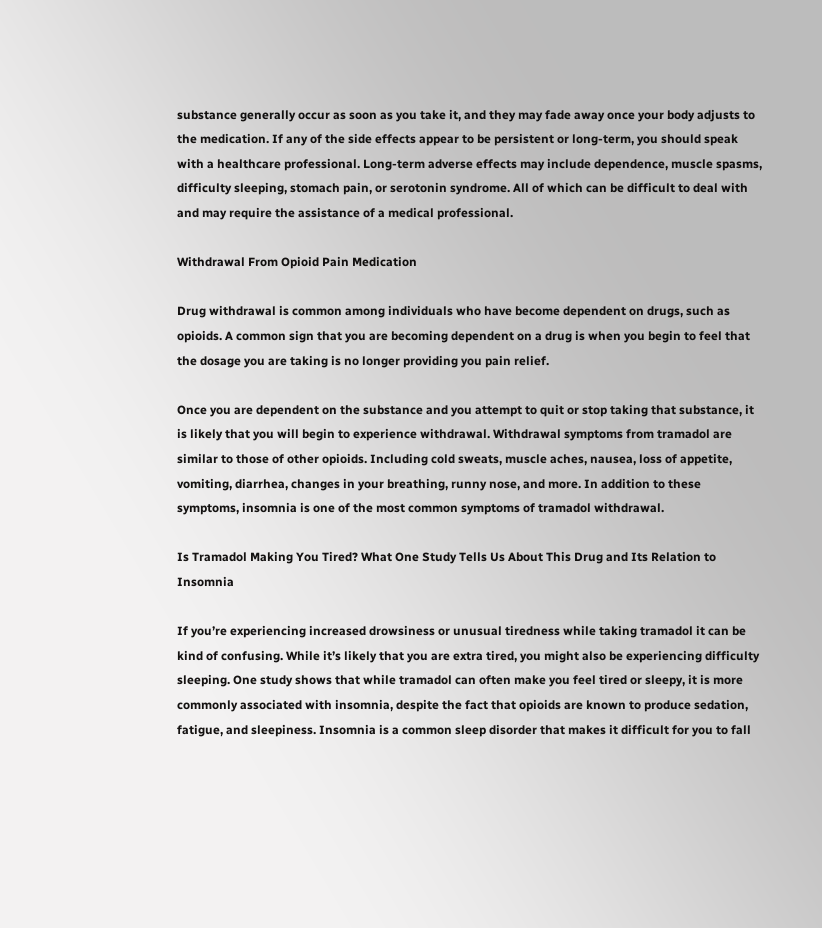substance generally occur as soon as you take it, and they may fade away once your body adjusts to the medication. If any of the side effects appear to be persistent or long-term, you should speak with a healthcare professional. Long-term adverse effects may include dependence, muscle spasms, difficulty sleeping, stomach pain, or serotonin syndrome. All of which can be difficult to deal with and may require the assistance of a medical professional.

Withdrawal From Opioid Pain Medication

Drug withdrawal is common among individuals who have become dependent on drugs, such as opioids. A common sign that you are becoming dependent on a drug is when you begin to feel that the dosage you are taking is no longer providing you pain relief.

Once you are dependent on the substance and you attempt to quit or stop taking that substance, it is likely that you will begin to experience withdrawal. Withdrawal symptoms from tramadol are similar to those of other opioids. Including cold sweats, muscle aches, nausea, loss of appetite, vomiting, diarrhea, changes in your breathing, runny nose, and more. In addition to these symptoms, insomnia is one of the most common symptoms of tramadol withdrawal.

Is Tramadol Making You Tired? What One Study Tells Us About This Drug and Its Relation to Insomnia

If you’re experiencing increased drowsiness or unusual tiredness while taking tramadol it can be kind of confusing. While it’s likely that you are extra tired, you might also be experiencing difficulty sleeping. One study shows that while tramadol can often make you feel tired or sleepy, it is more commonly associated with insomnia, despite the fact that opioids are known to produce sedation, fatigue, and sleepiness. Insomnia is a common sleep disorder that makes it difficult for you to fall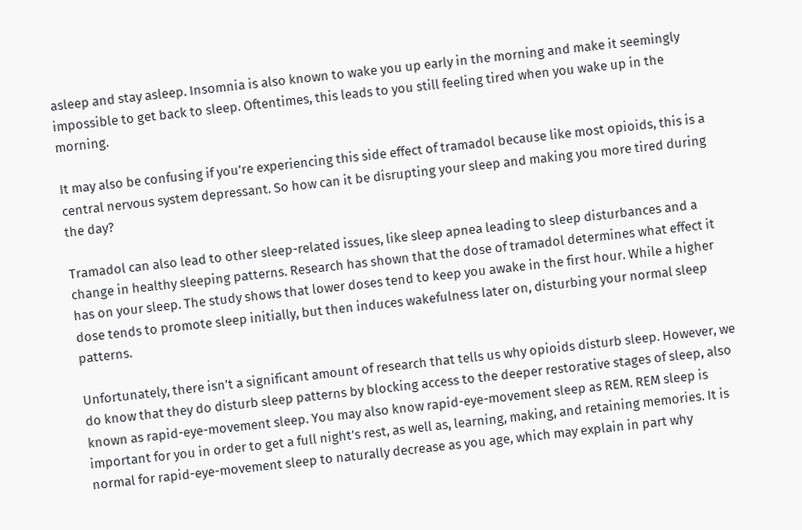asleep and stay asleep. Insomnia is also known to wake you up early in the morning and make it seemingly impossible to get back to sleep. Oftentimes, this leads to you still feeling tired when you wake up in the morning.

It may also be confusing if you’re experiencing this side effect of tramadol because like most opioids, this is a central nervous system depressant. So how can it be disrupting your sleep and making you more tired during the day?

Tramadol can also lead to other sleep-related issues, like sleep apnea leading to sleep disturbances and a change in healthy sleeping patterns. Research has shown that the dose of tramadol determines what effect it has on your sleep. The study shows that lower doses tend to keep you awake in the first hour. While a higher dose tends to promote sleep initially, but then induces wakefulness later on, disturbing your normal sleep patterns.

Unfortunately, there isn’t a significant amount of research that tells us why opioids disturb sleep. However, we do know that they do disturb sleep patterns by blocking access to the deeper restorative stages of sleep, also known as rapid-eye-movement sleep. You may also know rapid-eye-movement sleep as REM. REM sleep is important for you in order to get a full night’s rest, as well as, learning, making, and retaining memories. It is normal for rapid-eye-movement sleep to naturally decrease as you age, which may explain in part why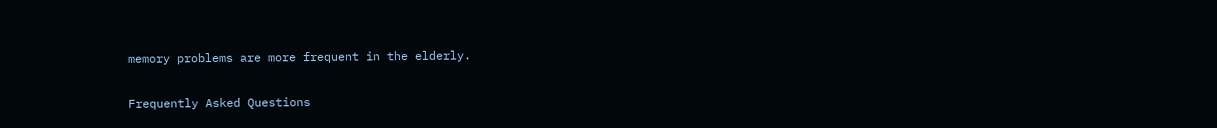memory problems are more frequent in the elderly.

Frequently Asked Questions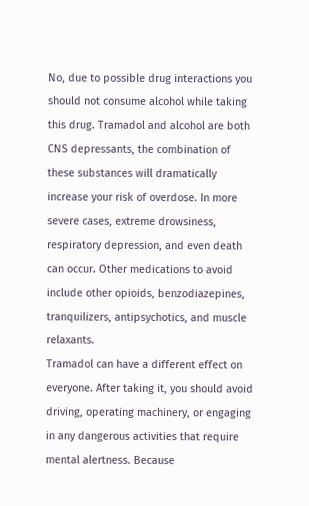No, due to possible drug interactions you should not consume alcohol while taking this drug. Tramadol and alcohol are both CNS depressants, the combination of these substances will dramatically increase your risk of overdose. In more severe cases, extreme drowsiness, respiratory depression, and even death can occur. Other medications to avoid include other opioids, benzodiazepines, tranquilizers, antipsychotics, and muscle relaxants.
Tramadol can have a different effect on everyone. After taking it, you should avoid driving, operating machinery, or engaging in any dangerous activities that require mental alertness. Because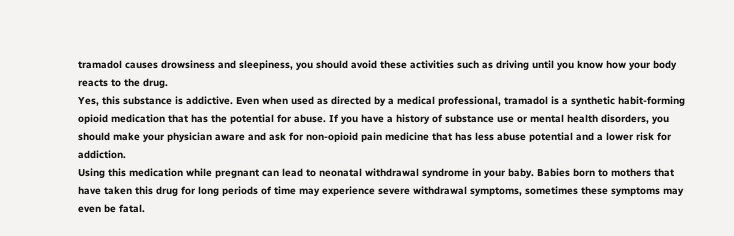tramadol causes drowsiness and sleepiness, you should avoid these activities such as driving until you know how your body reacts to the drug.
Yes, this substance is addictive. Even when used as directed by a medical professional, tramadol is a synthetic habit-forming opioid medication that has the potential for abuse. If you have a history of substance use or mental health disorders, you should make your physician aware and ask for non-opioid pain medicine that has less abuse potential and a lower risk for addiction.
Using this medication while pregnant can lead to neonatal withdrawal syndrome in your baby. Babies born to mothers that have taken this drug for long periods of time may experience severe withdrawal symptoms, sometimes these symptoms may even be fatal.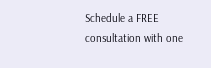Schedule a FREE consultation with one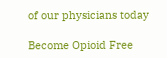of our physicians today

Become Opioid Free